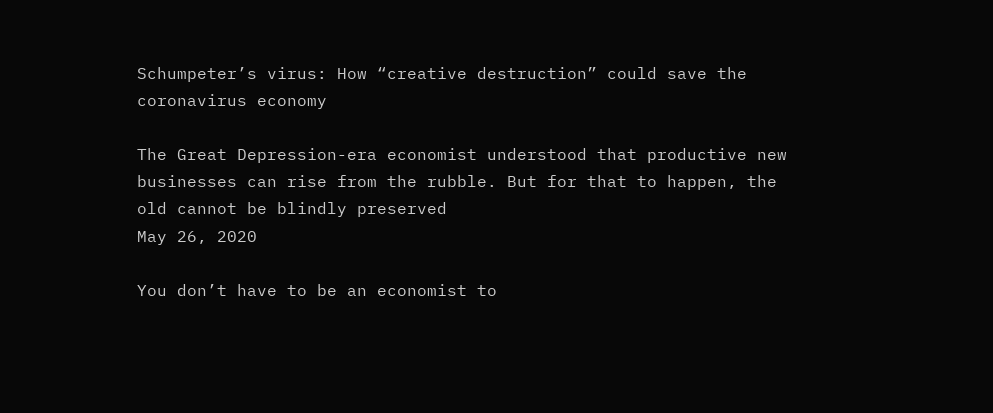Schumpeter’s virus: How “creative destruction” could save the coronavirus economy

The Great Depression-era economist understood that productive new businesses can rise from the rubble. But for that to happen, the old cannot be blindly preserved
May 26, 2020

You don’t have to be an economist to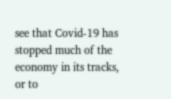see that Covid-19 has stopped much of the economy in its tracks, or to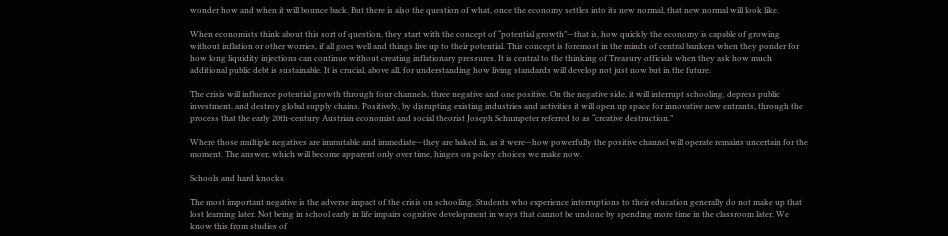wonder how and when it will bounce back. But there is also the question of what, once the economy settles into its new normal, that new normal will look like.

When economists think about this sort of question, they start with the concept of “potential growth”—that is, how quickly the economy is capable of growing without inflation or other worries, if all goes well and things live up to their potential. This concept is foremost in the minds of central bankers when they ponder for how long liquidity injections can continue without creating inflationary pressures. It is central to the thinking of Treasury officials when they ask how much additional public debt is sustainable. It is crucial, above all, for understanding how living standards will develop not just now but in the future.

The crisis will influence potential growth through four channels, three negative and one positive. On the negative side, it will interrupt schooling, depress public investment, and destroy global supply chains. Positively, by disrupting existing industries and activities it will open up space for innovative new entrants, through the process that the early 20th-century Austrian economist and social theorist Joseph Schumpeter referred to as “creative destruction.”

Where those multiple negatives are immutable and immediate—they are baked in, as it were—how powerfully the positive channel will operate remains uncertain for the moment. The answer, which will become apparent only over time, hinges on policy choices we make now.

Schools and hard knocks

The most important negative is the adverse impact of the crisis on schooling. Students who experience interruptions to their education generally do not make up that lost learning later. Not being in school early in life impairs cognitive development in ways that cannot be undone by spending more time in the classroom later. We know this from studies of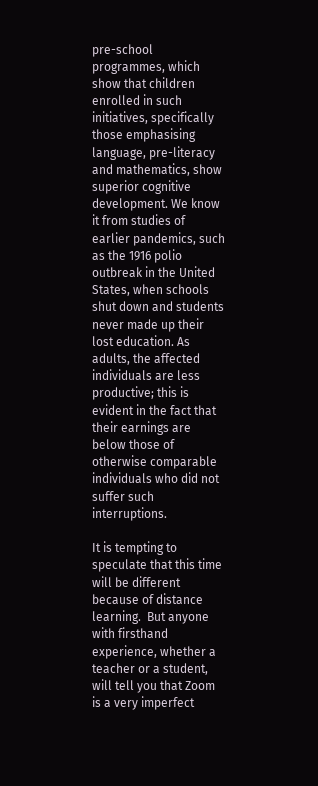pre-school programmes, which show that children enrolled in such initiatives, specifically those emphasising language, pre-literacy and mathematics, show superior cognitive development. We know it from studies of earlier pandemics, such as the 1916 polio outbreak in the United States, when schools shut down and students never made up their lost education. As adults, the affected individuals are less productive; this is evident in the fact that their earnings are below those of otherwise comparable individuals who did not suffer such interruptions.

It is tempting to speculate that this time will be different because of distance learning.  But anyone with firsthand experience, whether a teacher or a student, will tell you that Zoom is a very imperfect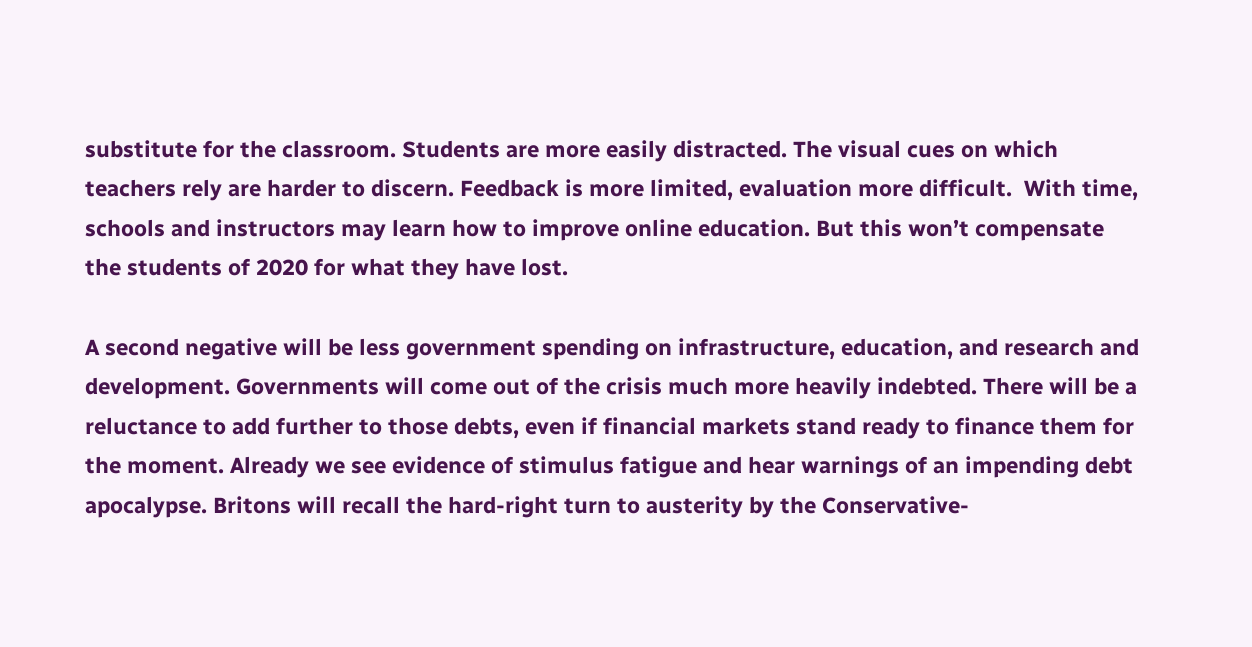substitute for the classroom. Students are more easily distracted. The visual cues on which teachers rely are harder to discern. Feedback is more limited, evaluation more difficult.  With time, schools and instructors may learn how to improve online education. But this won’t compensate the students of 2020 for what they have lost.

A second negative will be less government spending on infrastructure, education, and research and development. Governments will come out of the crisis much more heavily indebted. There will be a reluctance to add further to those debts, even if financial markets stand ready to finance them for the moment. Already we see evidence of stimulus fatigue and hear warnings of an impending debt apocalypse. Britons will recall the hard-right turn to austerity by the Conservative-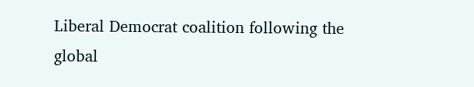Liberal Democrat coalition following the global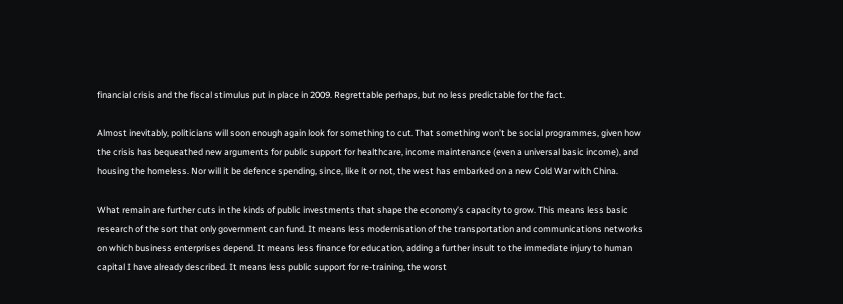financial crisis and the fiscal stimulus put in place in 2009. Regrettable perhaps, but no less predictable for the fact.

Almost inevitably, politicians will soon enough again look for something to cut. That something won’t be social programmes, given how the crisis has bequeathed new arguments for public support for healthcare, income maintenance (even a universal basic income), and housing the homeless. Nor will it be defence spending, since, like it or not, the west has embarked on a new Cold War with China.

What remain are further cuts in the kinds of public investments that shape the economy’s capacity to grow. This means less basic research of the sort that only government can fund. It means less modernisation of the transportation and communications networks on which business enterprises depend. It means less finance for education, adding a further insult to the immediate injury to human capital I have already described. It means less public support for re-training, the worst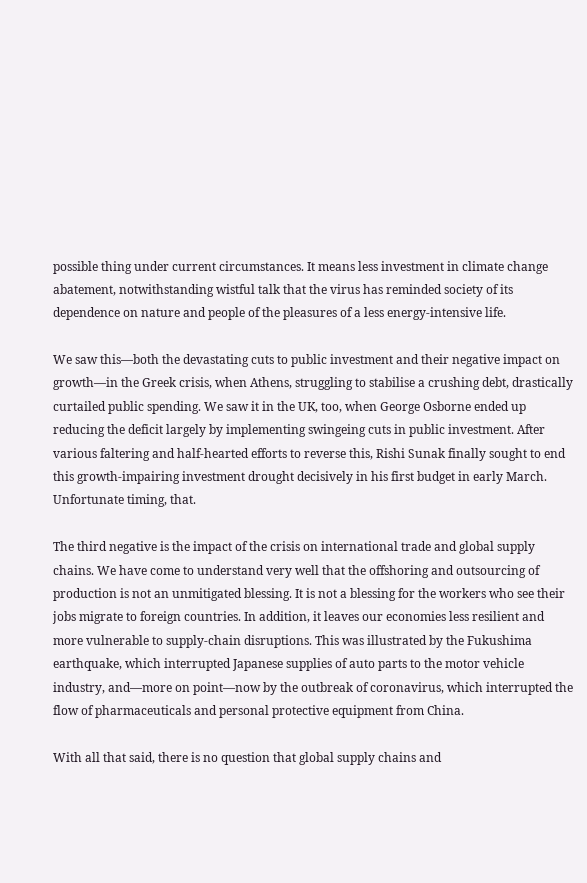possible thing under current circumstances. It means less investment in climate change abatement, notwithstanding wistful talk that the virus has reminded society of its dependence on nature and people of the pleasures of a less energy-intensive life.

We saw this—both the devastating cuts to public investment and their negative impact on growth—in the Greek crisis, when Athens, struggling to stabilise a crushing debt, drastically curtailed public spending. We saw it in the UK, too, when George Osborne ended up reducing the deficit largely by implementing swingeing cuts in public investment. After various faltering and half-hearted efforts to reverse this, Rishi Sunak finally sought to end this growth-impairing investment drought decisively in his first budget in early March. Unfortunate timing, that.

The third negative is the impact of the crisis on international trade and global supply chains. We have come to understand very well that the offshoring and outsourcing of production is not an unmitigated blessing. It is not a blessing for the workers who see their jobs migrate to foreign countries. In addition, it leaves our economies less resilient and more vulnerable to supply-chain disruptions. This was illustrated by the Fukushima earthquake, which interrupted Japanese supplies of auto parts to the motor vehicle industry, and—more on point—now by the outbreak of coronavirus, which interrupted the flow of pharmaceuticals and personal protective equipment from China.

With all that said, there is no question that global supply chains and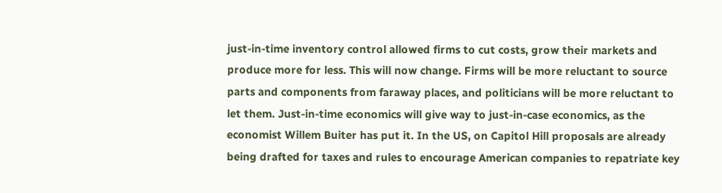just-in-time inventory control allowed firms to cut costs, grow their markets and produce more for less. This will now change. Firms will be more reluctant to source parts and components from faraway places, and politicians will be more reluctant to let them. Just-in-time economics will give way to just-in-case economics, as the economist Willem Buiter has put it. In the US, on Capitol Hill proposals are already being drafted for taxes and rules to encourage American companies to repatriate key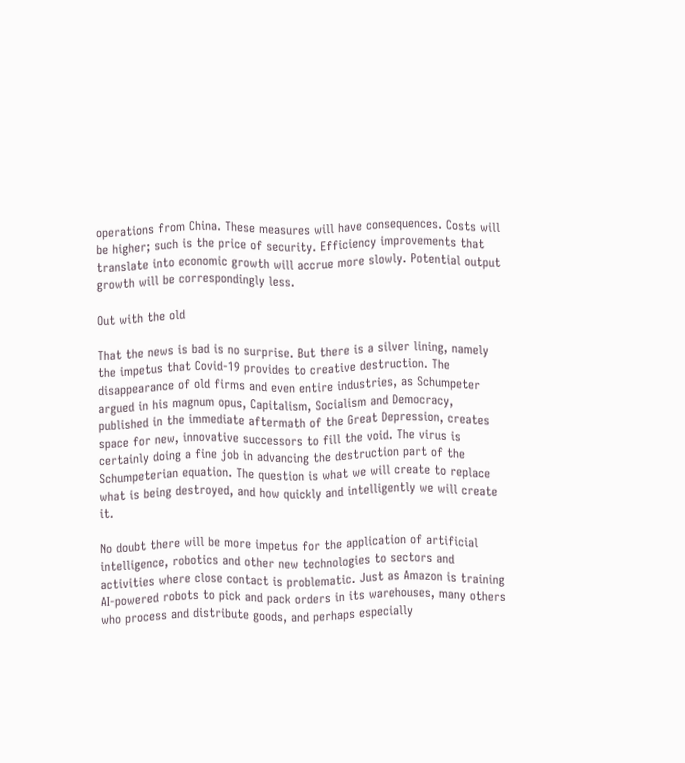operations from China. These measures will have consequences. Costs will be higher; such is the price of security. Efficiency improvements that translate into economic growth will accrue more slowly. Potential output growth will be correspondingly less.

Out with the old

That the news is bad is no surprise. But there is a silver lining, namely the impetus that Covid-19 provides to creative destruction. The disappearance of old firms and even entire industries, as Schumpeter argued in his magnum opus, Capitalism, Socialism and Democracy, published in the immediate aftermath of the Great Depression, creates space for new, innovative successors to fill the void. The virus is certainly doing a fine job in advancing the destruction part of the Schumpeterian equation. The question is what we will create to replace what is being destroyed, and how quickly and intelligently we will create it.

No doubt there will be more impetus for the application of artificial intelligence, robotics and other new technologies to sectors and activities where close contact is problematic. Just as Amazon is training AI-powered robots to pick and pack orders in its warehouses, many others who process and distribute goods, and perhaps especially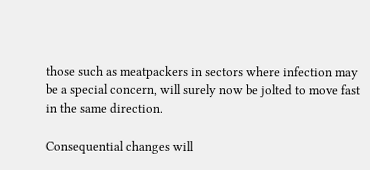those such as meatpackers in sectors where infection may be a special concern, will surely now be jolted to move fast in the same direction.

Consequential changes will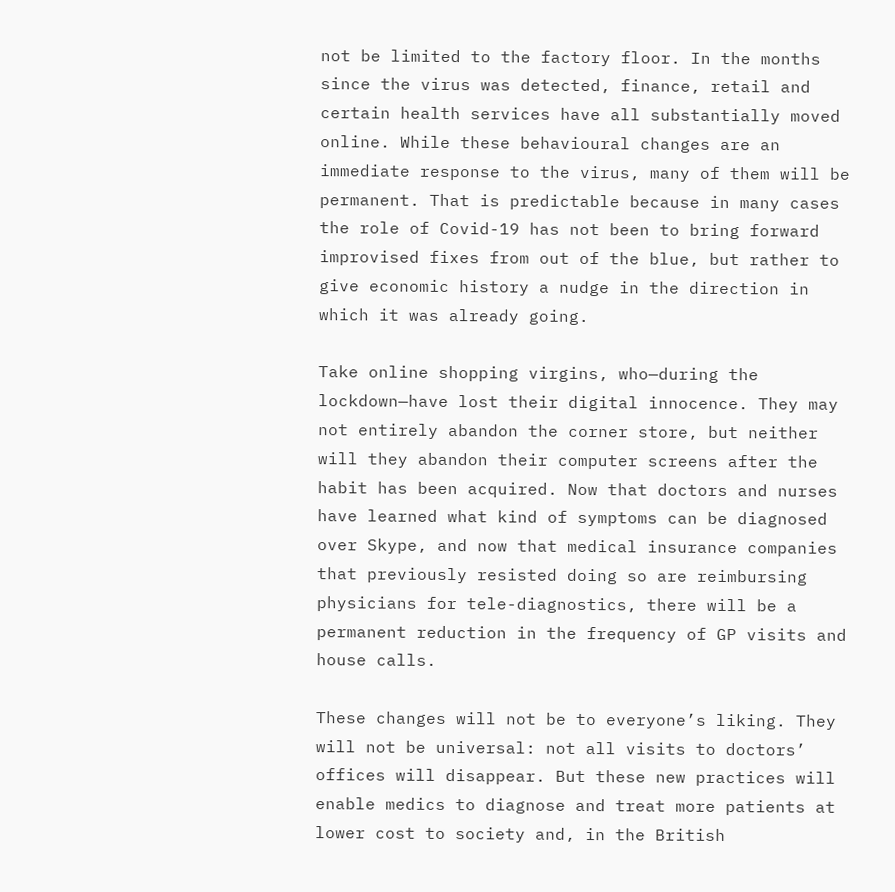not be limited to the factory floor. In the months since the virus was detected, finance, retail and certain health services have all substantially moved online. While these behavioural changes are an immediate response to the virus, many of them will be permanent. That is predictable because in many cases the role of Covid-19 has not been to bring forward improvised fixes from out of the blue, but rather to give economic history a nudge in the direction in which it was already going.

Take online shopping virgins, who—during the lockdown—have lost their digital innocence. They may not entirely abandon the corner store, but neither will they abandon their computer screens after the habit has been acquired. Now that doctors and nurses have learned what kind of symptoms can be diagnosed over Skype, and now that medical insurance companies that previously resisted doing so are reimbursing physicians for tele-diagnostics, there will be a permanent reduction in the frequency of GP visits and house calls.

These changes will not be to everyone’s liking. They will not be universal: not all visits to doctors’ offices will disappear. But these new practices will enable medics to diagnose and treat more patients at lower cost to society and, in the British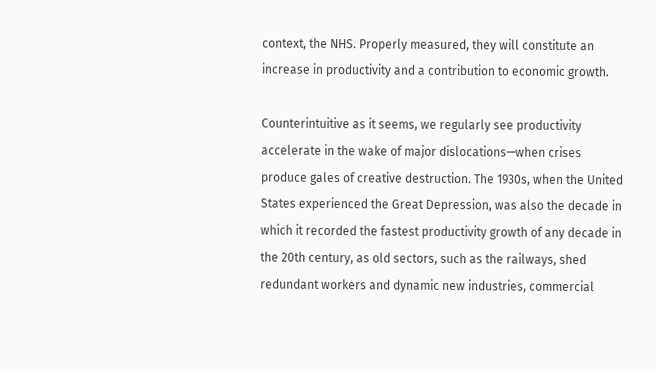context, the NHS. Properly measured, they will constitute an increase in productivity and a contribution to economic growth.

Counterintuitive as it seems, we regularly see productivity accelerate in the wake of major dislocations—when crises produce gales of creative destruction. The 1930s, when the United States experienced the Great Depression, was also the decade in which it recorded the fastest productivity growth of any decade in the 20th century, as old sectors, such as the railways, shed redundant workers and dynamic new industries, commercial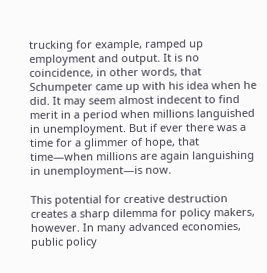trucking for example, ramped up employment and output. It is no coincidence, in other words, that Schumpeter came up with his idea when he did. It may seem almost indecent to find merit in a period when millions languished in unemployment. But if ever there was a time for a glimmer of hope, that time—when millions are again languishing in unemployment—is now.

This potential for creative destruction creates a sharp dilemma for policy makers, however. In many advanced economies, public policy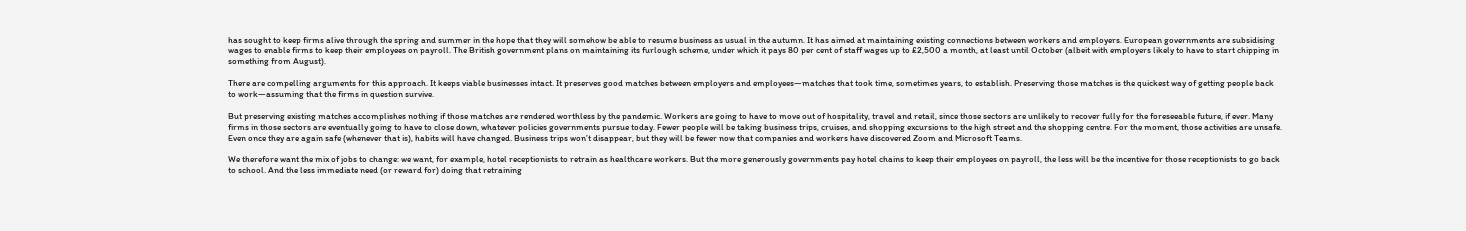has sought to keep firms alive through the spring and summer in the hope that they will somehow be able to resume business as usual in the autumn. It has aimed at maintaining existing connections between workers and employers. European governments are subsidising wages to enable firms to keep their employees on payroll. The British government plans on maintaining its furlough scheme, under which it pays 80 per cent of staff wages up to £2,500 a month, at least until October (albeit with employers likely to have to start chipping in something from August).

There are compelling arguments for this approach. It keeps viable businesses intact. It preserves good matches between employers and employees—matches that took time, sometimes years, to establish. Preserving those matches is the quickest way of getting people back to work—assuming that the firms in question survive.

But preserving existing matches accomplishes nothing if those matches are rendered worthless by the pandemic. Workers are going to have to move out of hospitality, travel and retail, since those sectors are unlikely to recover fully for the foreseeable future, if ever. Many firms in those sectors are eventually going to have to close down, whatever policies governments pursue today. Fewer people will be taking business trips, cruises, and shopping excursions to the high street and the shopping centre. For the moment, those activities are unsafe. Even once they are again safe (whenever that is), habits will have changed. Business trips won’t disappear, but they will be fewer now that companies and workers have discovered Zoom and Microsoft Teams.

We therefore want the mix of jobs to change: we want, for example, hotel receptionists to retrain as healthcare workers. But the more generously governments pay hotel chains to keep their employees on payroll, the less will be the incentive for those receptionists to go back to school. And the less immediate need (or reward for) doing that retraining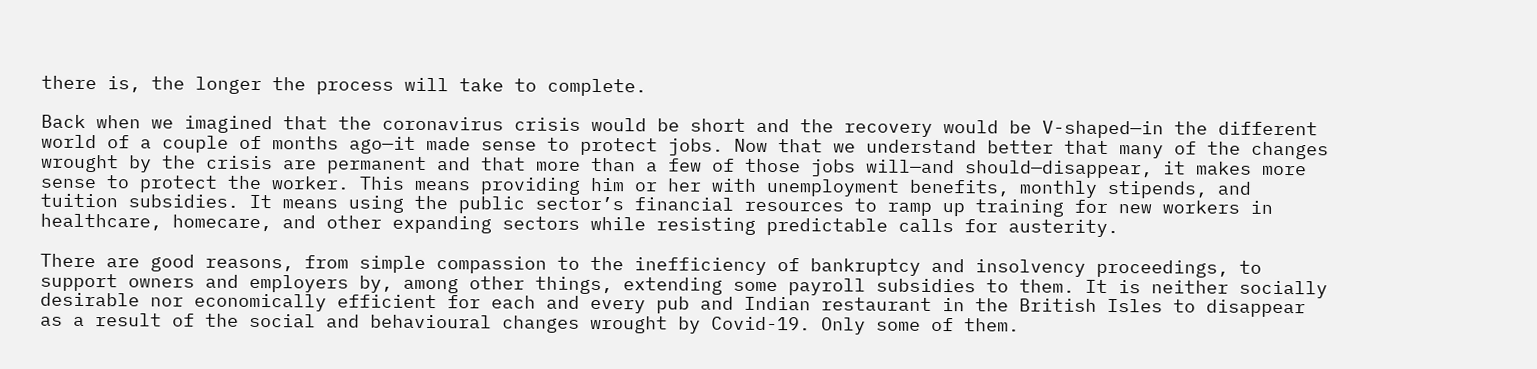there is, the longer the process will take to complete.

Back when we imagined that the coronavirus crisis would be short and the recovery would be V-shaped—in the different world of a couple of months ago—it made sense to protect jobs. Now that we understand better that many of the changes wrought by the crisis are permanent and that more than a few of those jobs will—and should—disappear, it makes more sense to protect the worker. This means providing him or her with unemployment benefits, monthly stipends, and tuition subsidies. It means using the public sector’s financial resources to ramp up training for new workers in healthcare, homecare, and other expanding sectors while resisting predictable calls for austerity.

There are good reasons, from simple compassion to the inefficiency of bankruptcy and insolvency proceedings, to support owners and employers by, among other things, extending some payroll subsidies to them. It is neither socially desirable nor economically efficient for each and every pub and Indian restaurant in the British Isles to disappear as a result of the social and behavioural changes wrought by Covid-19. Only some of them.